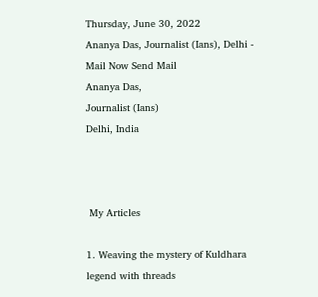Thursday, June 30, 2022
Ananya Das, Journalist (Ians), Delhi -
Mail Now Send Mail
Ananya Das,
Journalist (Ians)
Delhi, India



 My Articles

1. Weaving the mystery of Kuldhara legend with threads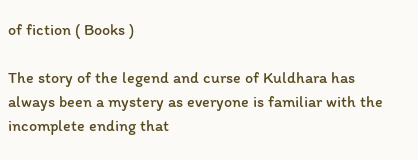of fiction ( Books )

The story of the legend and curse of Kuldhara has always been a mystery as everyone is familiar with the incomplete ending that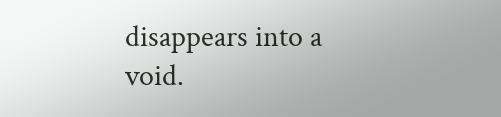disappears into a void.